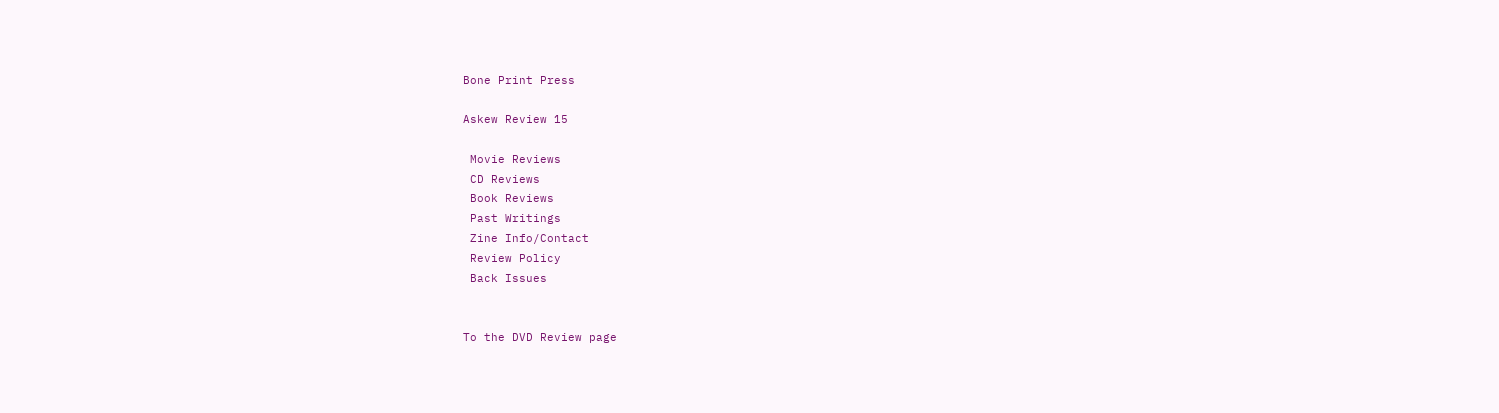Bone Print Press

Askew Review 15

 Movie Reviews
 CD Reviews
 Book Reviews
 Past Writings
 Zine Info/Contact
 Review Policy
 Back Issues


To the DVD Review page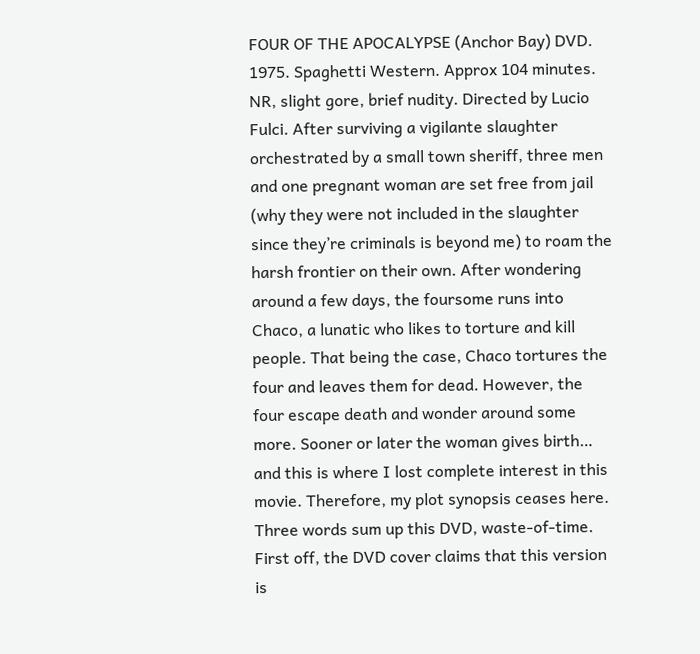FOUR OF THE APOCALYPSE (Anchor Bay) DVD. 1975. Spaghetti Western. Approx 104 minutes. NR, slight gore, brief nudity. Directed by Lucio Fulci. After surviving a vigilante slaughter orchestrated by a small town sheriff, three men and one pregnant woman are set free from jail (why they were not included in the slaughter since they’re criminals is beyond me) to roam the harsh frontier on their own. After wondering around a few days, the foursome runs into Chaco, a lunatic who likes to torture and kill people. That being the case, Chaco tortures the four and leaves them for dead. However, the four escape death and wonder around some more. Sooner or later the woman gives birth… and this is where I lost complete interest in this movie. Therefore, my plot synopsis ceases here.
Three words sum up this DVD, waste-of-time. First off, the DVD cover claims that this version is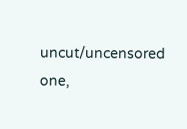uncut/uncensored one,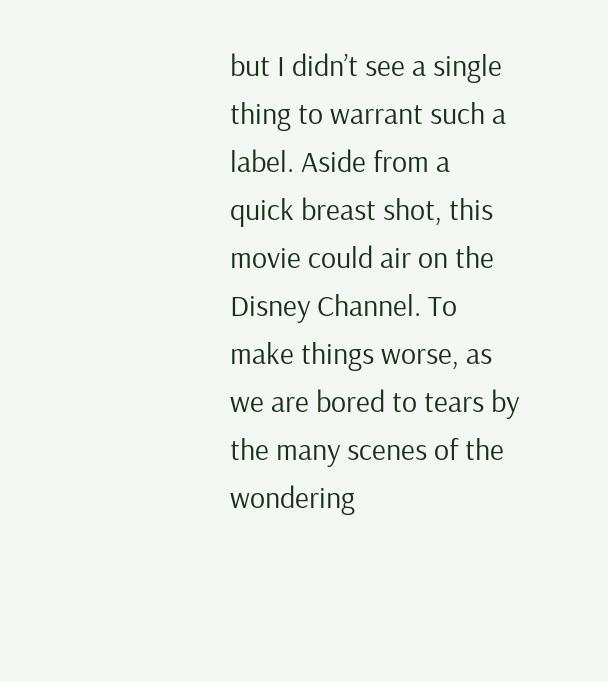but I didn’t see a single thing to warrant such a label. Aside from a quick breast shot, this movie could air on the Disney Channel. To make things worse, as we are bored to tears by the many scenes of the wondering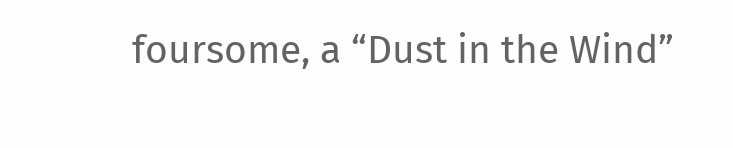foursome, a “Dust in the Wind”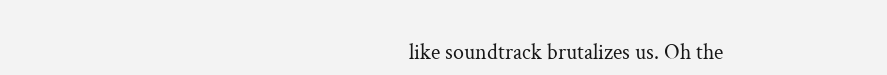like soundtrack brutalizes us. Oh the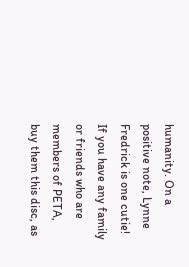humanity. On a positive note, Lynne Fredrick is one cutie! If you have any family or friends who are members of PETA, buy them this disc, as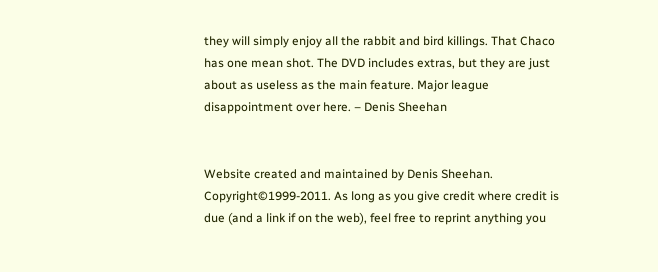they will simply enjoy all the rabbit and bird killings. That Chaco has one mean shot. The DVD includes extras, but they are just about as useless as the main feature. Major league disappointment over here. – Denis Sheehan


Website created and maintained by Denis Sheehan. Copyright©1999-2011. As long as you give credit where credit is due (and a link if on the web), feel free to reprint anything you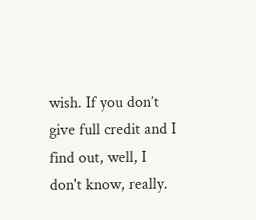wish. If you don’t give full credit and I find out, well, I don't know, really.